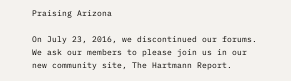Praising Arizona

On July 23, 2016, we discontinued our forums. We ask our members to please join us in our new community site, The Hartmann Report.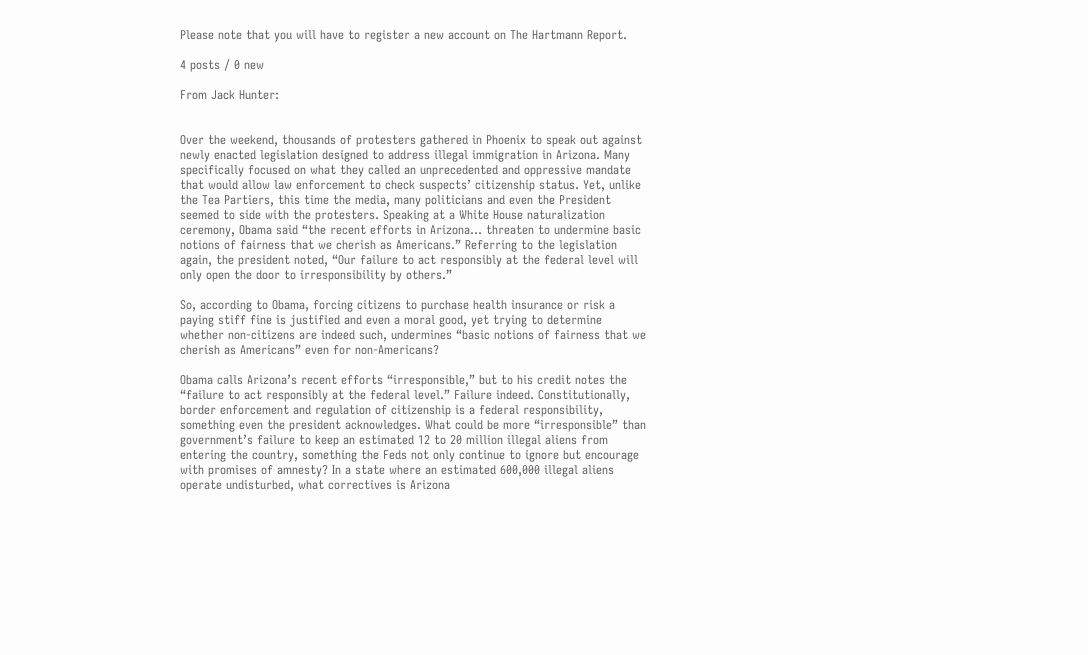Please note that you will have to register a new account on The Hartmann Report.

4 posts / 0 new

From Jack Hunter:


Over the weekend, thousands of protesters gathered in Phoenix to speak out against newly enacted legislation designed to address illegal immigration in Arizona. Many specifically focused on what they called an unprecedented and oppressive mandate that would allow law enforcement to check suspects’ citizenship status. Yet, unlike the Tea Partiers, this time the media, many politicians and even the President seemed to side with the protesters. Speaking at a White House naturalization ceremony, Obama said “the recent efforts in Arizona… threaten to undermine basic notions of fairness that we cherish as Americans.” Referring to the legislation again, the president noted, “Our failure to act responsibly at the federal level will only open the door to irresponsibility by others.”

So, according to Obama, forcing citizens to purchase health insurance or risk a paying stiff fine is justified and even a moral good, yet trying to determine whether non-citizens are indeed such, undermines “basic notions of fairness that we cherish as Americans” even for non-Americans?

Obama calls Arizona’s recent efforts “irresponsible,” but to his credit notes the “failure to act responsibly at the federal level.” Failure indeed. Constitutionally, border enforcement and regulation of citizenship is a federal responsibility, something even the president acknowledges. What could be more “irresponsible” than government’s failure to keep an estimated 12 to 20 million illegal aliens from entering the country, something the Feds not only continue to ignore but encourage with promises of amnesty? In a state where an estimated 600,000 illegal aliens operate undisturbed, what correctives is Arizona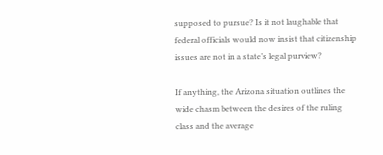supposed to pursue? Is it not laughable that federal officials would now insist that citizenship issues are not in a state’s legal purview?

If anything, the Arizona situation outlines the wide chasm between the desires of the ruling class and the average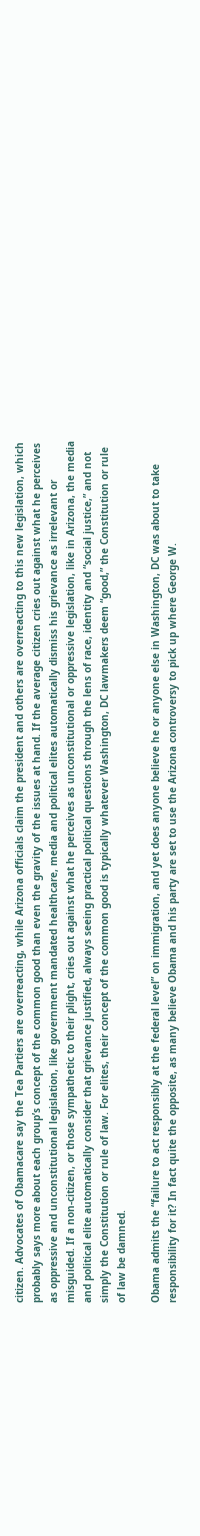citizen. Advocates of Obamacare say the Tea Partiers are overreacting, while Arizona officials claim the president and others are overreacting to this new legislation, which probably says more about each group’s concept of the common good than even the gravity of the issues at hand. If the average citizen cries out against what he perceives as oppressive and unconstitutional legislation, like government mandated healthcare, media and political elites automatically dismiss his grievance as irrelevant or misguided. If a non-citizen, or those sympathetic to their plight, cries out against what he perceives as unconstitutional or oppressive legislation, like in Arizona, the media and political elite automatically consider that grievance justified, always seeing practical political questions through the lens of race, identity and “social justice,” and not simply the Constitution or rule of law. For elites, their concept of the common good is typically whatever Washington, DC lawmakers deem “good,” the Constitution or rule of law be damned.

Obama admits the “failure to act responsibly at the federal level” on immigration, and yet does anyone believe he or anyone else in Washington, DC was about to take responsibility for it? In fact quite the opposite, as many believe Obama and his party are set to use the Arizona controversy to pick up where George W.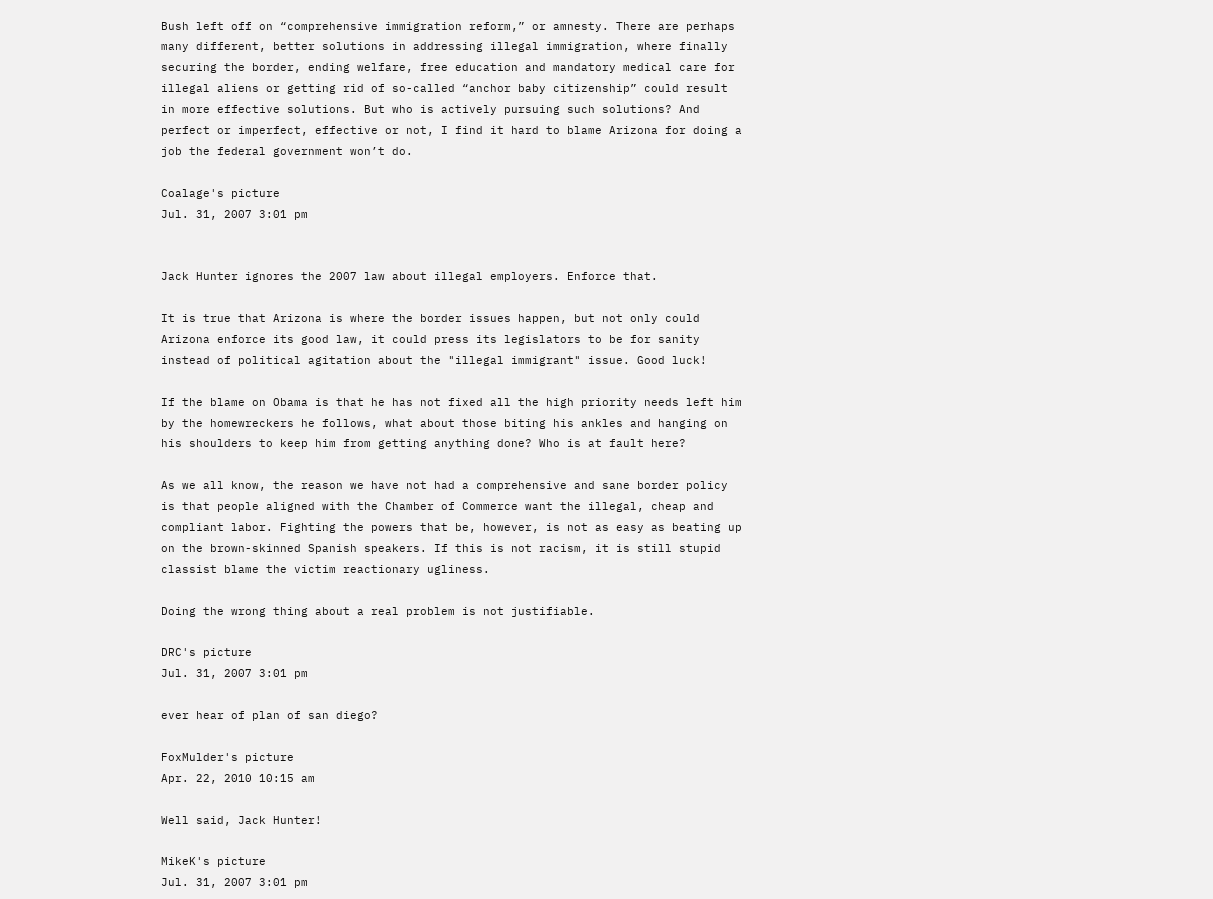Bush left off on “comprehensive immigration reform,” or amnesty. There are perhaps many different, better solutions in addressing illegal immigration, where finally securing the border, ending welfare, free education and mandatory medical care for illegal aliens or getting rid of so-called “anchor baby citizenship” could result in more effective solutions. But who is actively pursuing such solutions? And perfect or imperfect, effective or not, I find it hard to blame Arizona for doing a job the federal government won’t do.

Coalage's picture
Jul. 31, 2007 3:01 pm


Jack Hunter ignores the 2007 law about illegal employers. Enforce that.

It is true that Arizona is where the border issues happen, but not only could Arizona enforce its good law, it could press its legislators to be for sanity instead of political agitation about the "illegal immigrant" issue. Good luck!

If the blame on Obama is that he has not fixed all the high priority needs left him by the homewreckers he follows, what about those biting his ankles and hanging on his shoulders to keep him from getting anything done? Who is at fault here?

As we all know, the reason we have not had a comprehensive and sane border policy is that people aligned with the Chamber of Commerce want the illegal, cheap and compliant labor. Fighting the powers that be, however, is not as easy as beating up on the brown-skinned Spanish speakers. If this is not racism, it is still stupid classist blame the victim reactionary ugliness.

Doing the wrong thing about a real problem is not justifiable.

DRC's picture
Jul. 31, 2007 3:01 pm

ever hear of plan of san diego?

FoxMulder's picture
Apr. 22, 2010 10:15 am

Well said, Jack Hunter!

MikeK's picture
Jul. 31, 2007 3:01 pm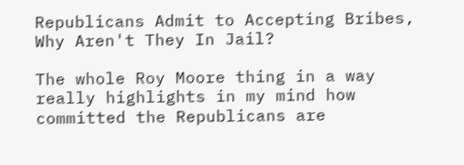Republicans Admit to Accepting Bribes, Why Aren't They In Jail?

The whole Roy Moore thing in a way really highlights in my mind how committed the Republicans are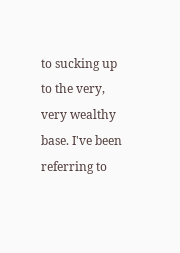to sucking up to the very, very wealthy base. I've been referring to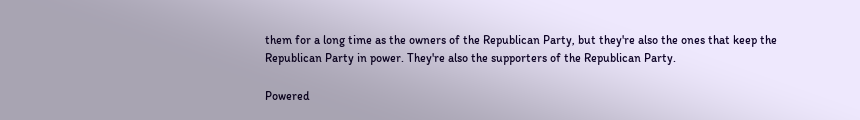them for a long time as the owners of the Republican Party, but they're also the ones that keep the Republican Party in power. They're also the supporters of the Republican Party.

Powered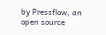by Pressflow, an open source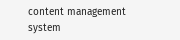content management system